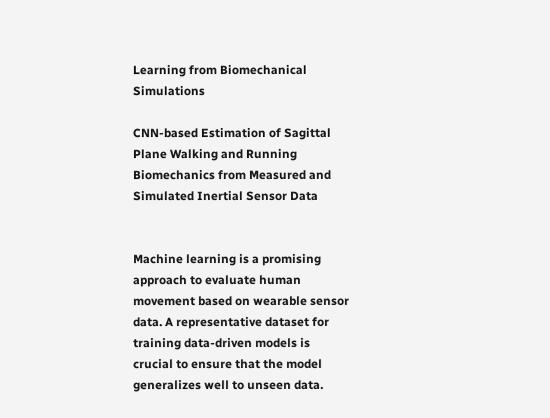Learning from Biomechanical Simulations

CNN-based Estimation of Sagittal Plane Walking and Running Biomechanics from Measured and Simulated Inertial Sensor Data


Machine learning is a promising approach to evaluate human movement based on wearable sensor data. A representative dataset for training data-driven models is crucial to ensure that the model generalizes well to unseen data.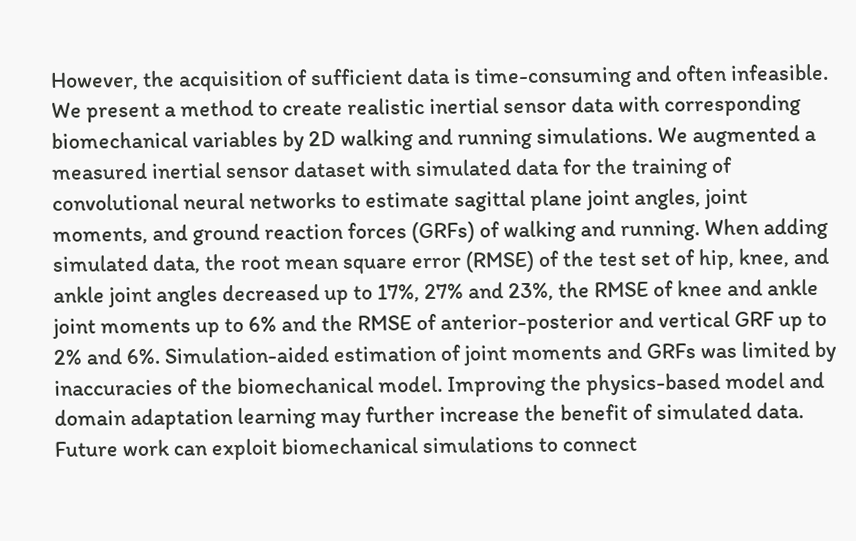However, the acquisition of sufficient data is time-consuming and often infeasible. We present a method to create realistic inertial sensor data with corresponding biomechanical variables by 2D walking and running simulations. We augmented a measured inertial sensor dataset with simulated data for the training of convolutional neural networks to estimate sagittal plane joint angles, joint moments, and ground reaction forces (GRFs) of walking and running. When adding simulated data, the root mean square error (RMSE) of the test set of hip, knee, and ankle joint angles decreased up to 17%, 27% and 23%, the RMSE of knee and ankle joint moments up to 6% and the RMSE of anterior-posterior and vertical GRF up to 2% and 6%. Simulation-aided estimation of joint moments and GRFs was limited by inaccuracies of the biomechanical model. Improving the physics-based model and domain adaptation learning may further increase the benefit of simulated data. Future work can exploit biomechanical simulations to connect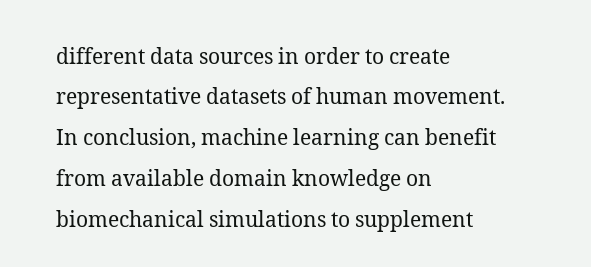different data sources in order to create representative datasets of human movement. In conclusion, machine learning can benefit from available domain knowledge on biomechanical simulations to supplement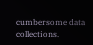cumbersome data collections.